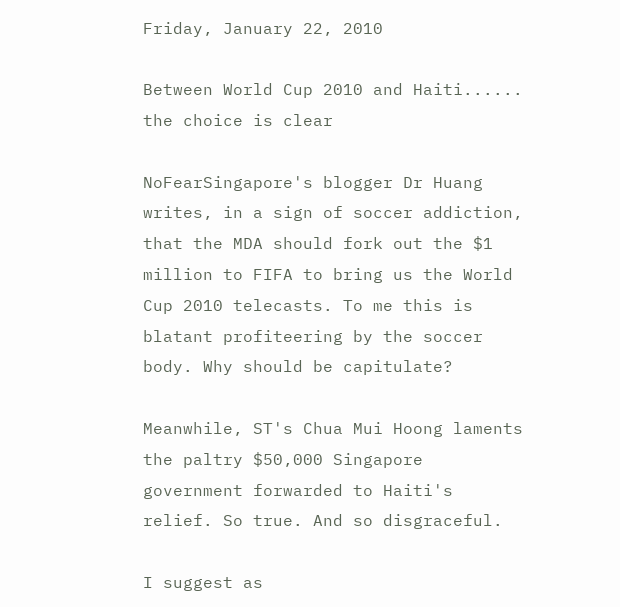Friday, January 22, 2010

Between World Cup 2010 and Haiti...... the choice is clear

NoFearSingapore's blogger Dr Huang writes, in a sign of soccer addiction, that the MDA should fork out the $1 million to FIFA to bring us the World Cup 2010 telecasts. To me this is blatant profiteering by the soccer body. Why should be capitulate?

Meanwhile, ST's Chua Mui Hoong laments the paltry $50,000 Singapore government forwarded to Haiti's relief. So true. And so disgraceful.

I suggest as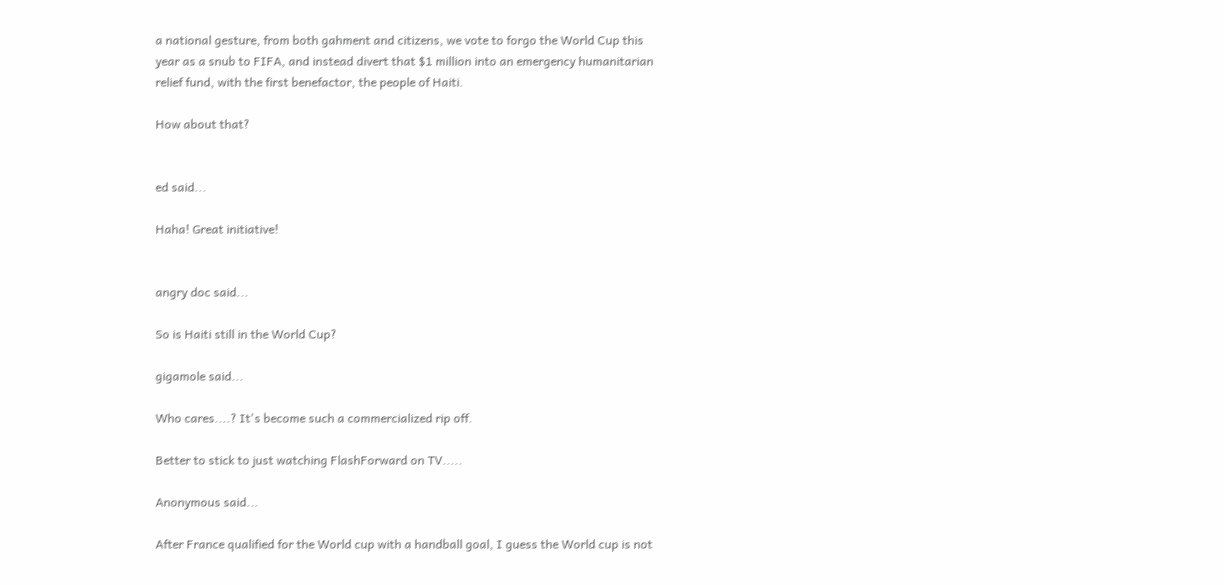a national gesture, from both gahment and citizens, we vote to forgo the World Cup this year as a snub to FIFA, and instead divert that $1 million into an emergency humanitarian relief fund, with the first benefactor, the people of Haiti.

How about that?


ed said...

Haha! Great initiative!


angry doc said...

So is Haiti still in the World Cup?

gigamole said...

Who cares....? It's become such a commercialized rip off.

Better to stick to just watching FlashForward on TV.....

Anonymous said...

After France qualified for the World cup with a handball goal, I guess the World cup is not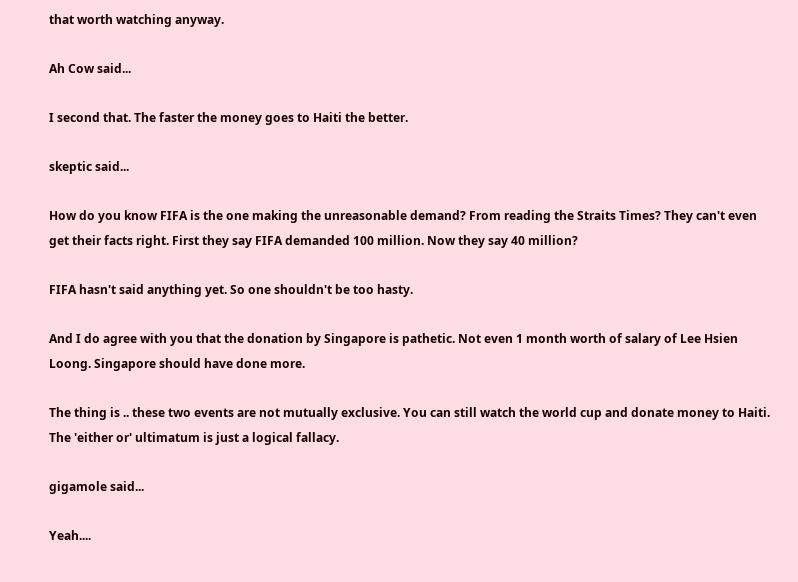that worth watching anyway.

Ah Cow said...

I second that. The faster the money goes to Haiti the better.

skeptic said...

How do you know FIFA is the one making the unreasonable demand? From reading the Straits Times? They can't even get their facts right. First they say FIFA demanded 100 million. Now they say 40 million?

FIFA hasn't said anything yet. So one shouldn't be too hasty.

And I do agree with you that the donation by Singapore is pathetic. Not even 1 month worth of salary of Lee Hsien Loong. Singapore should have done more.

The thing is .. these two events are not mutually exclusive. You can still watch the world cup and donate money to Haiti. The 'either or' ultimatum is just a logical fallacy.

gigamole said...

Yeah....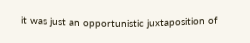it was just an opportunistic juxtaposition of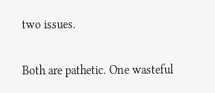two issues.

Both are pathetic. One wasteful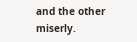and the other miserly.